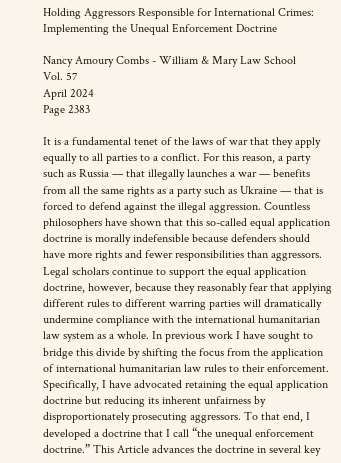Holding Aggressors Responsible for International Crimes: Implementing the Unequal Enforcement Doctrine

Nancy Amoury Combs - William & Mary Law School
Vol. 57
April 2024
Page 2383

It is a fundamental tenet of the laws of war that they apply equally to all parties to a conflict. For this reason, a party such as Russia — that illegally launches a war — benefits from all the same rights as a party such as Ukraine — that is forced to defend against the illegal aggression. Countless philosophers have shown that this so-called equal application doctrine is morally indefensible because defenders should have more rights and fewer responsibilities than aggressors. Legal scholars continue to support the equal application doctrine, however, because they reasonably fear that applying different rules to different warring parties will dramatically undermine compliance with the international humanitarian law system as a whole. In previous work I have sought to bridge this divide by shifting the focus from the application of international humanitarian law rules to their enforcement. Specifically, I have advocated retaining the equal application doctrine but reducing its inherent unfairness by disproportionately prosecuting aggressors. To that end, I developed a doctrine that I call “the unequal enforcement doctrine.” This Article advances the doctrine in several key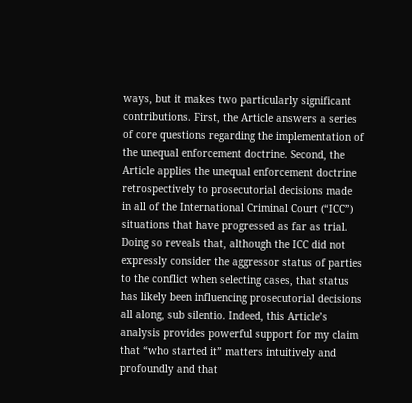ways, but it makes two particularly significant contributions. First, the Article answers a series of core questions regarding the implementation of the unequal enforcement doctrine. Second, the Article applies the unequal enforcement doctrine retrospectively to prosecutorial decisions made in all of the International Criminal Court (“ICC”) situations that have progressed as far as trial. Doing so reveals that, although the ICC did not expressly consider the aggressor status of parties to the conflict when selecting cases, that status has likely been influencing prosecutorial decisions all along, sub silentio. Indeed, this Article’s analysis provides powerful support for my claim that “who started it” matters intuitively and profoundly and that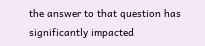the answer to that question has significantly impacted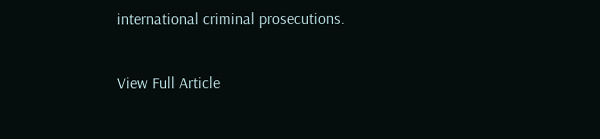international criminal prosecutions.

View Full Article